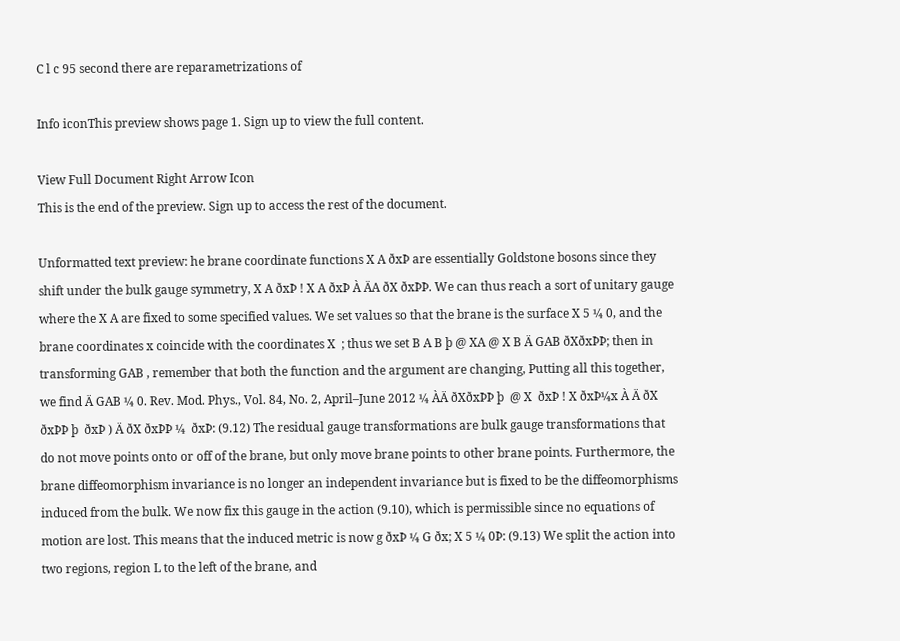C l c 95 second there are reparametrizations of

Info iconThis preview shows page 1. Sign up to view the full content.

View Full Document Right Arrow Icon
This is the end of the preview. Sign up to access the rest of the document.

Unformatted text preview: he brane coordinate functions X A ðxÞ are essentially Goldstone bosons since they shift under the bulk gauge symmetry, X A ðxÞ ! X A ðxÞ À ÄA ðX ðxÞÞ. We can thus reach a sort of unitary gauge where the X A are fixed to some specified values. We set values so that the brane is the surface X 5 ¼ 0, and the brane coordinates x coincide with the coordinates X  ; thus we set B A B þ @ XA @ X B Ä GAB ðXðxÞÞ; then in transforming GAB , remember that both the function and the argument are changing, Putting all this together, we find Ä GAB ¼ 0. Rev. Mod. Phys., Vol. 84, No. 2, April–June 2012 ¼ ÀÄ ðXðxÞÞ þ  @ X  ðxÞ ! X ðxÞ¼x À Ä ðX ðxÞÞ þ  ðxÞ ) Ä ðX ðxÞÞ ¼  ðxÞ: (9.12) The residual gauge transformations are bulk gauge transformations that do not move points onto or off of the brane, but only move brane points to other brane points. Furthermore, the brane diffeomorphism invariance is no longer an independent invariance but is fixed to be the diffeomorphisms induced from the bulk. We now fix this gauge in the action (9.10), which is permissible since no equations of motion are lost. This means that the induced metric is now g ðxÞ ¼ G ðx; X 5 ¼ 0Þ: (9.13) We split the action into two regions, region L to the left of the brane, and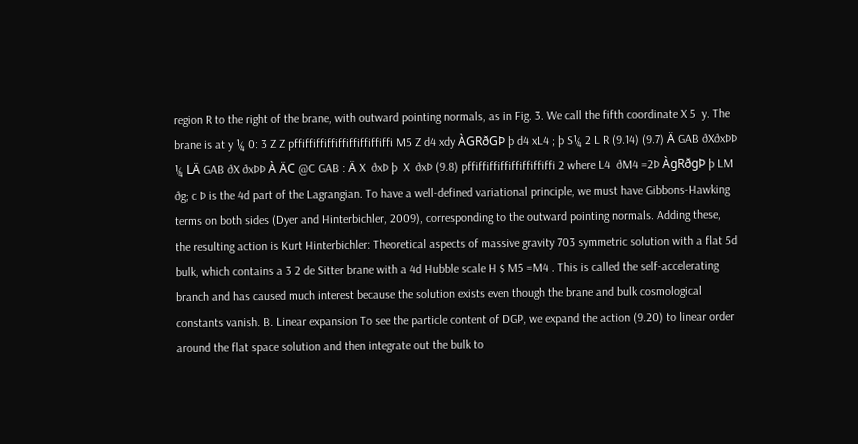region R to the right of the brane, with outward pointing normals, as in Fig. 3. We call the fifth coordinate X 5  y. The brane is at y ¼ 0: 3 Z Z pffiffiffiffiffiffiffiffiffi M5 Z d4 xdy ÀGRðGÞ þ d4 xL4 ; þ S¼ 2 L R (9.14) (9.7) Ä GAB ðXðxÞÞ ¼ LÄ GAB ðX ðxÞÞ À ÄC @C GAB : Ä X  ðxÞ þ  X  ðxÞ (9.8) pffiffiffiffiffiffiffiffi 2 where L4  ðM4 =2Þ ÀgRðgÞ þ LM ðg; c Þ is the 4d part of the Lagrangian. To have a well-defined variational principle, we must have Gibbons-Hawking terms on both sides (Dyer and Hinterbichler, 2009), corresponding to the outward pointing normals. Adding these, the resulting action is Kurt Hinterbichler: Theoretical aspects of massive gravity 703 symmetric solution with a flat 5d bulk, which contains a 3 2 de Sitter brane with a 4d Hubble scale H $ M5 =M4 . This is called the self-accelerating branch and has caused much interest because the solution exists even though the brane and bulk cosmological constants vanish. B. Linear expansion To see the particle content of DGP, we expand the action (9.20) to linear order around the flat space solution and then integrate out the bulk to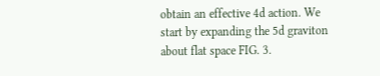obtain an effective 4d action. We start by expanding the 5d graviton about flat space FIG. 3.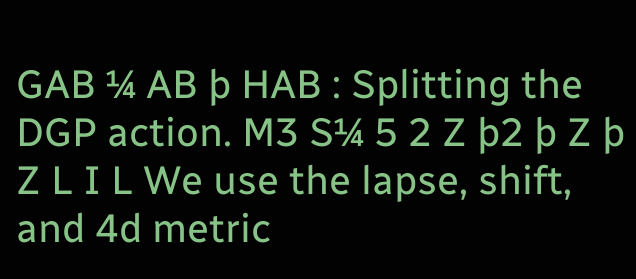GAB ¼ AB þ HAB : Splitting the DGP action. M3 S¼ 5 2 Z þ2 þ Z þ Z L I L We use the lapse, shift, and 4d metric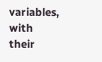variables, with their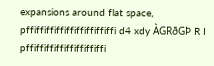expansions around flat space, pffiffiffiffiffiffiffiffiffi d4 xdy ÀGRðGÞ R I pffiffiffiffiffiffiffiffi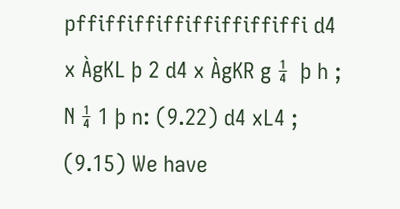pffiffiffiffiffiffiffiffi d4 x ÀgKL þ 2 d4 x ÀgKR g ¼  þ h ;  N ¼ 1 þ n: (9.22) d4 xL4 ; (9.15) We have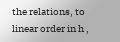the relations, to linear order in h ,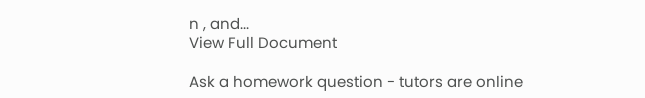n , and...
View Full Document

Ask a homework question - tutors are online